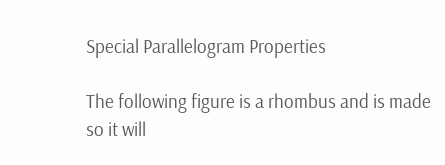Special Parallelogram Properties

The following figure is a rhombus and is made so it will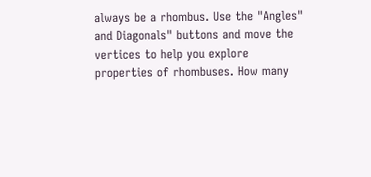always be a rhombus. Use the "Angles" and Diagonals" buttons and move the vertices to help you explore properties of rhombuses. How many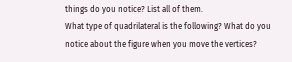things do you notice? List all of them.
What type of quadrilateral is the following? What do you notice about the figure when you move the vertices?